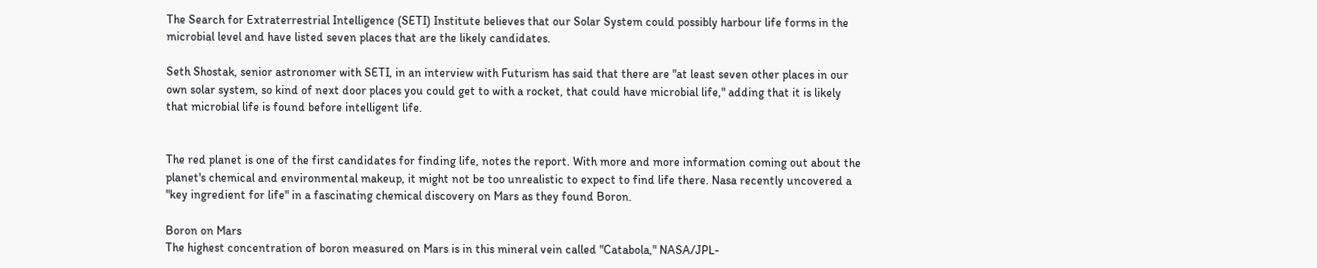The Search for Extraterrestrial Intelligence (SETI) Institute believes that our Solar System could possibly harbour life forms in the microbial level and have listed seven places that are the likely candidates.

Seth Shostak, senior astronomer with SETI, in an interview with Futurism has said that there are "at least seven other places in our own solar system, so kind of next door places you could get to with a rocket, that could have microbial life," adding that it is likely that microbial life is found before intelligent life.


The red planet is one of the first candidates for finding life, notes the report. With more and more information coming out about the planet's chemical and environmental makeup, it might not be too unrealistic to expect to find life there. Nasa recently uncovered a "key ingredient for life" in a fascinating chemical discovery on Mars as they found Boron.

Boron on Mars
The highest concentration of boron measured on Mars is in this mineral vein called "Catabola," NASA/JPL-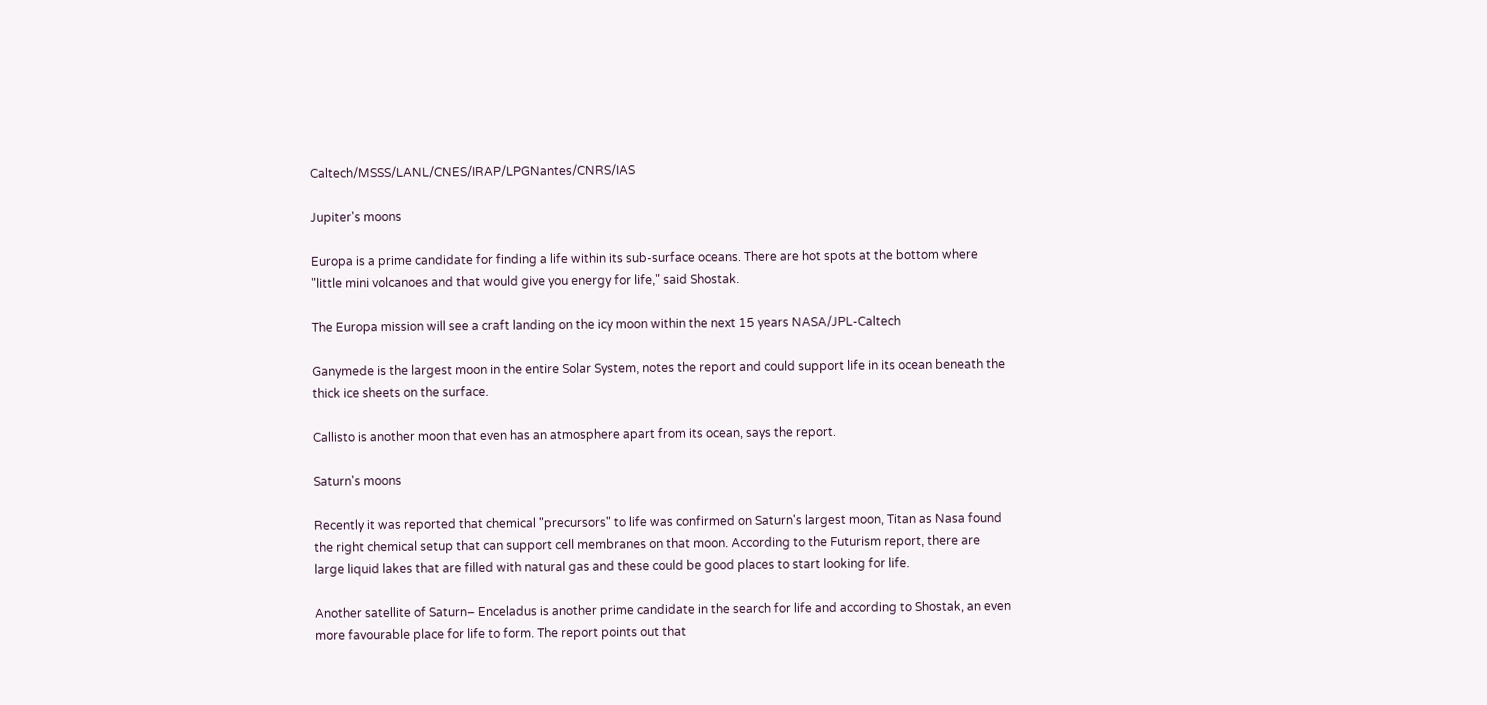Caltech/MSSS/LANL/CNES/IRAP/LPGNantes/CNRS/IAS

Jupiter's moons

Europa is a prime candidate for finding a life within its sub-surface oceans. There are hot spots at the bottom where "little mini volcanoes and that would give you energy for life," said Shostak.

The Europa mission will see a craft landing on the icy moon within the next 15 years NASA/JPL-Caltech

Ganymede is the largest moon in the entire Solar System, notes the report and could support life in its ocean beneath the thick ice sheets on the surface.

Callisto is another moon that even has an atmosphere apart from its ocean, says the report.

Saturn's moons

Recently it was reported that chemical "precursors" to life was confirmed on Saturn's largest moon, Titan as Nasa found the right chemical setup that can support cell membranes on that moon. According to the Futurism report, there are large liquid lakes that are filled with natural gas and these could be good places to start looking for life.

Another satellite of Saturn– Enceladus is another prime candidate in the search for life and according to Shostak, an even more favourable place for life to form. The report points out that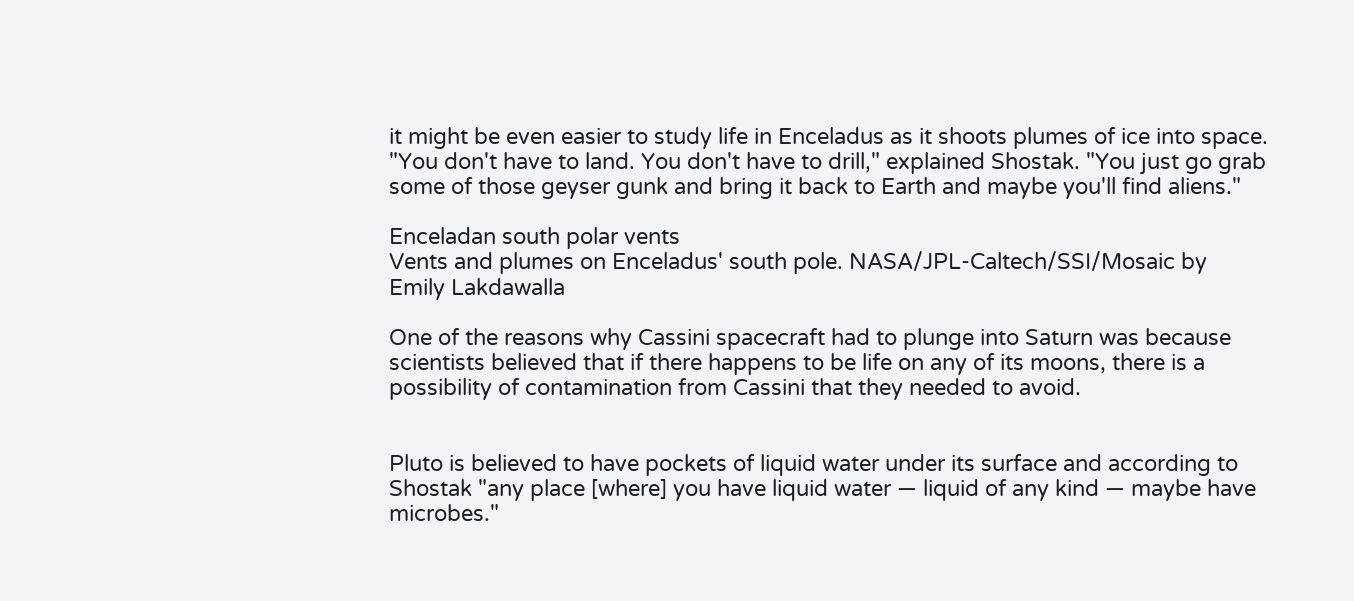it might be even easier to study life in Enceladus as it shoots plumes of ice into space. "You don't have to land. You don't have to drill," explained Shostak. "You just go grab some of those geyser gunk and bring it back to Earth and maybe you'll find aliens."

Enceladan south polar vents
Vents and plumes on Enceladus' south pole. NASA/JPL-Caltech/SSI/Mosaic by Emily Lakdawalla

One of the reasons why Cassini spacecraft had to plunge into Saturn was because scientists believed that if there happens to be life on any of its moons, there is a possibility of contamination from Cassini that they needed to avoid.


Pluto is believed to have pockets of liquid water under its surface and according to Shostak "any place [where] you have liquid water — liquid of any kind — maybe have microbes."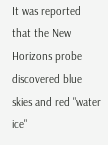It was reported that the New Horizons probe discovered blue skies and red "water ice"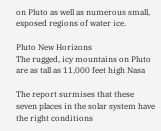on Pluto as well as numerous small, exposed regions of water ice.

Pluto New Horizons
The rugged, icy mountains on Pluto are as tall as 11,000 feet high Nasa

The report surmises that these seven places in the solar system have the right conditions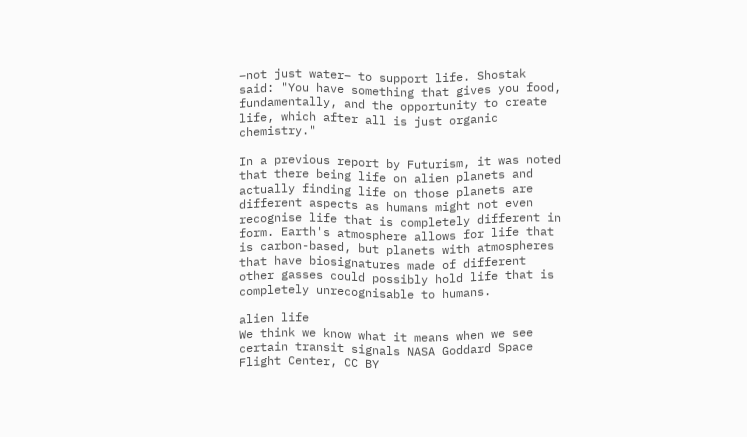–not just water– to support life. Shostak said: "You have something that gives you food, fundamentally, and the opportunity to create life, which after all is just organic chemistry."

In a previous report by Futurism, it was noted that there being life on alien planets and actually finding life on those planets are different aspects as humans might not even recognise life that is completely different in form. Earth's atmosphere allows for life that is carbon-based, but planets with atmospheres that have biosignatures made of different other gasses could possibly hold life that is completely unrecognisable to humans.

alien life
We think we know what it means when we see certain transit signals NASA Goddard Space Flight Center, CC BY